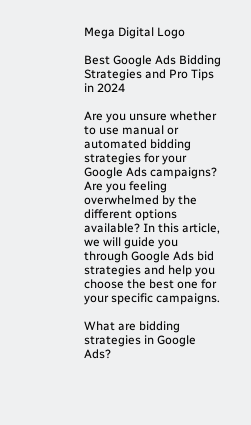Mega Digital Logo

Best Google Ads Bidding Strategies and Pro Tips in 2024

Are you unsure whether to use manual or automated bidding strategies for your Google Ads campaigns? Are you feeling overwhelmed by the different options available? In this article, we will guide you through Google Ads bid strategies and help you choose the best one for your specific campaigns.

What are bidding strategies in Google Ads?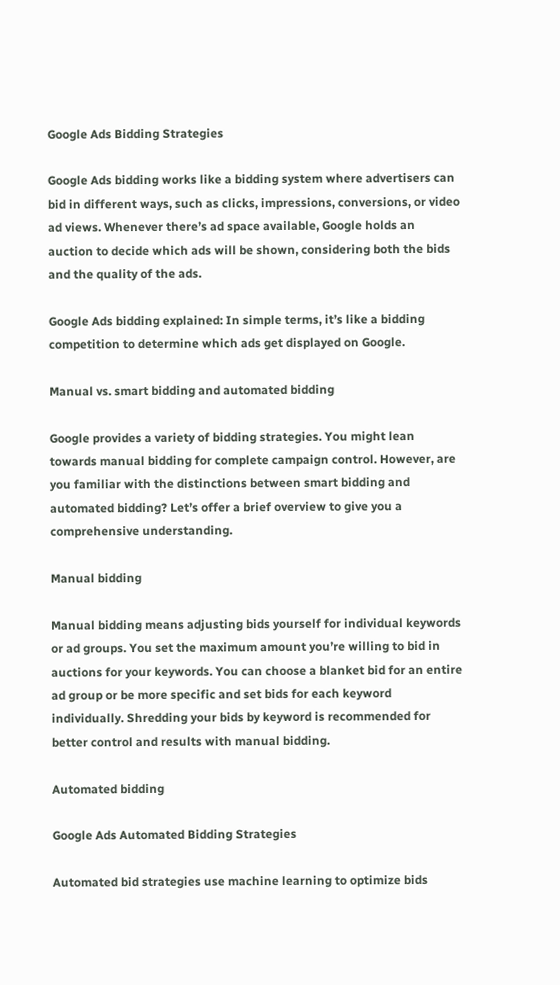Google Ads Bidding Strategies

Google Ads bidding works like a bidding system where advertisers can bid in different ways, such as clicks, impressions, conversions, or video ad views. Whenever there’s ad space available, Google holds an auction to decide which ads will be shown, considering both the bids and the quality of the ads.

Google Ads bidding explained: In simple terms, it’s like a bidding competition to determine which ads get displayed on Google.

Manual vs. smart bidding and automated bidding

Google provides a variety of bidding strategies. You might lean towards manual bidding for complete campaign control. However, are you familiar with the distinctions between smart bidding and automated bidding? Let’s offer a brief overview to give you a comprehensive understanding.

Manual bidding

Manual bidding means adjusting bids yourself for individual keywords or ad groups. You set the maximum amount you’re willing to bid in auctions for your keywords. You can choose a blanket bid for an entire ad group or be more specific and set bids for each keyword individually. Shredding your bids by keyword is recommended for better control and results with manual bidding.

Automated bidding

Google Ads Automated Bidding Strategies

Automated bid strategies use machine learning to optimize bids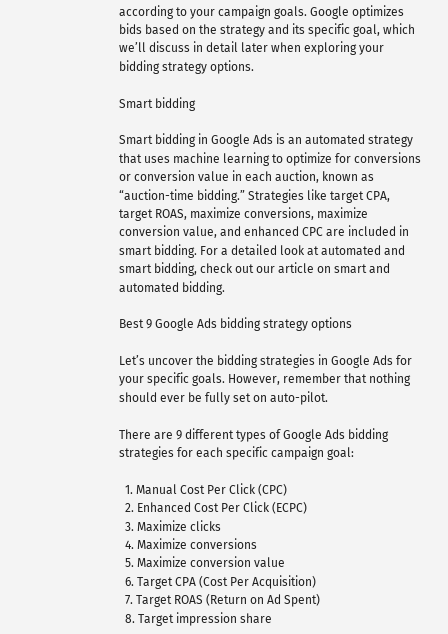according to your campaign goals. Google optimizes bids based on the strategy and its specific goal, which we’ll discuss in detail later when exploring your bidding strategy options.

Smart bidding

Smart bidding in Google Ads is an automated strategy that uses machine learning to optimize for conversions or conversion value in each auction, known as “auction-time bidding.” Strategies like target CPA, target ROAS, maximize conversions, maximize conversion value, and enhanced CPC are included in smart bidding. For a detailed look at automated and smart bidding, check out our article on smart and automated bidding.

Best 9 Google Ads bidding strategy options

Let’s uncover the bidding strategies in Google Ads for your specific goals. However, remember that nothing should ever be fully set on auto-pilot.

There are 9 different types of Google Ads bidding strategies for each specific campaign goal:

  1. Manual Cost Per Click (CPC)
  2. Enhanced Cost Per Click (ECPC)
  3. Maximize clicks
  4. Maximize conversions
  5. Maximize conversion value
  6. Target CPA (Cost Per Acquisition)
  7. Target ROAS (Return on Ad Spent)
  8. Target impression share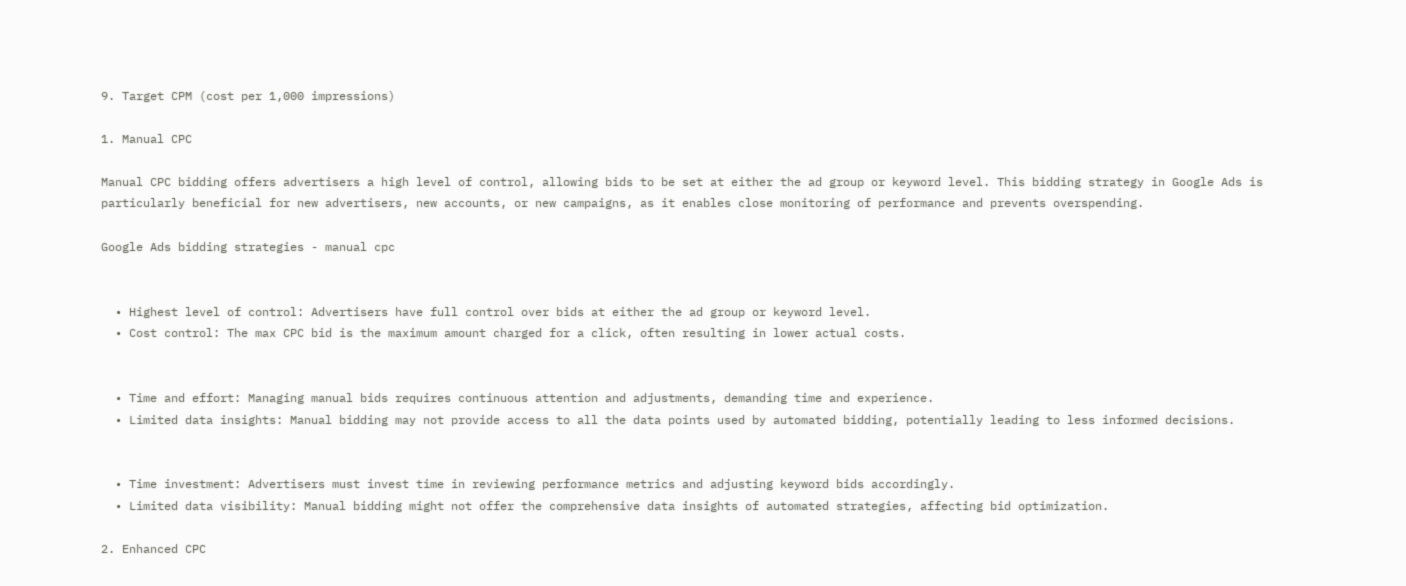9. Target CPM (cost per 1,000 impressions)

1. Manual CPC

Manual CPC bidding offers advertisers a high level of control, allowing bids to be set at either the ad group or keyword level. This bidding strategy in Google Ads is particularly beneficial for new advertisers, new accounts, or new campaigns, as it enables close monitoring of performance and prevents overspending.

Google Ads bidding strategies - manual cpc


  • Highest level of control: Advertisers have full control over bids at either the ad group or keyword level.
  • Cost control: The max CPC bid is the maximum amount charged for a click, often resulting in lower actual costs.


  • Time and effort: Managing manual bids requires continuous attention and adjustments, demanding time and experience.
  • Limited data insights: Manual bidding may not provide access to all the data points used by automated bidding, potentially leading to less informed decisions.


  • Time investment: Advertisers must invest time in reviewing performance metrics and adjusting keyword bids accordingly.
  • Limited data visibility: Manual bidding might not offer the comprehensive data insights of automated strategies, affecting bid optimization.

2. Enhanced CPC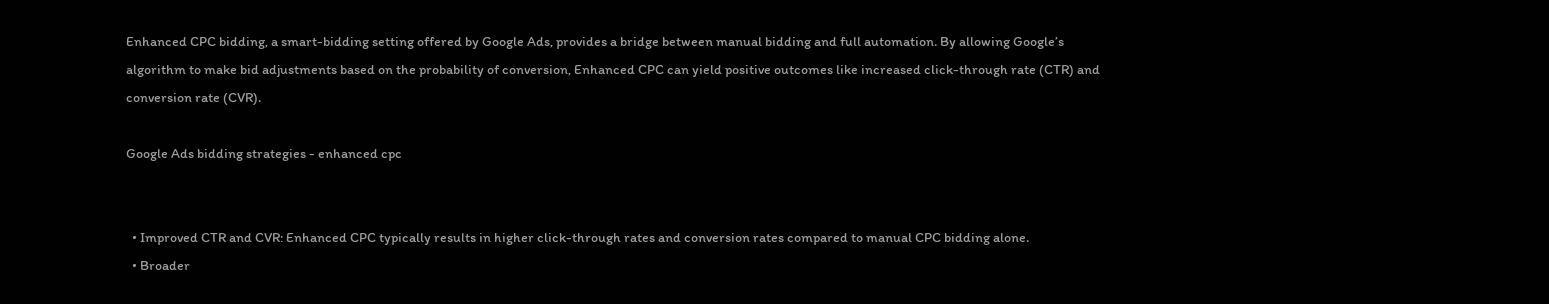Enhanced CPC bidding, a smart-bidding setting offered by Google Ads, provides a bridge between manual bidding and full automation. By allowing Google’s algorithm to make bid adjustments based on the probability of conversion, Enhanced CPC can yield positive outcomes like increased click-through rate (CTR) and conversion rate (CVR).

Google Ads bidding strategies - enhanced cpc


  • Improved CTR and CVR: Enhanced CPC typically results in higher click-through rates and conversion rates compared to manual CPC bidding alone.
  • Broader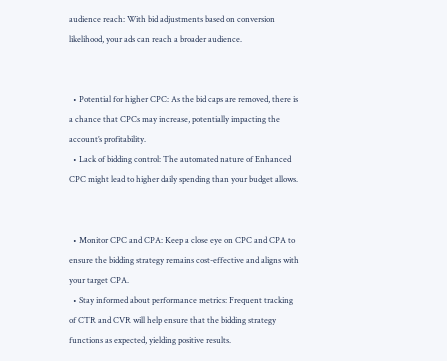audience reach: With bid adjustments based on conversion likelihood, your ads can reach a broader audience.


  • Potential for higher CPC: As the bid caps are removed, there is a chance that CPCs may increase, potentially impacting the account’s profitability.
  • Lack of bidding control: The automated nature of Enhanced CPC might lead to higher daily spending than your budget allows.


  • Monitor CPC and CPA: Keep a close eye on CPC and CPA to ensure the bidding strategy remains cost-effective and aligns with your target CPA.
  • Stay informed about performance metrics: Frequent tracking of CTR and CVR will help ensure that the bidding strategy functions as expected, yielding positive results.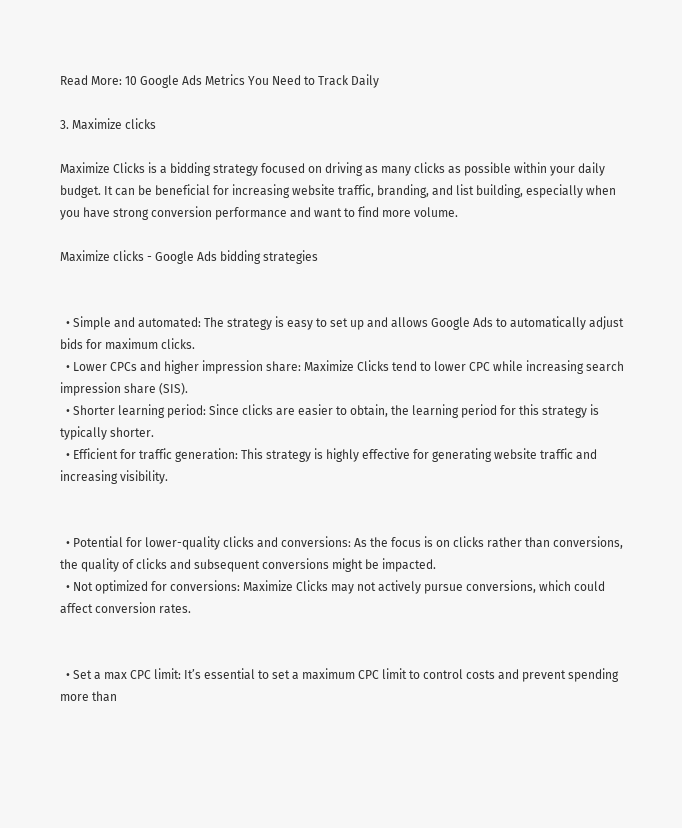Read More: 10 Google Ads Metrics You Need to Track Daily

3. Maximize clicks

Maximize Clicks is a bidding strategy focused on driving as many clicks as possible within your daily budget. It can be beneficial for increasing website traffic, branding, and list building, especially when you have strong conversion performance and want to find more volume.

Maximize clicks - Google Ads bidding strategies


  • Simple and automated: The strategy is easy to set up and allows Google Ads to automatically adjust bids for maximum clicks.
  • Lower CPCs and higher impression share: Maximize Clicks tend to lower CPC while increasing search impression share (SIS).
  • Shorter learning period: Since clicks are easier to obtain, the learning period for this strategy is typically shorter.
  • Efficient for traffic generation: This strategy is highly effective for generating website traffic and increasing visibility.


  • Potential for lower-quality clicks and conversions: As the focus is on clicks rather than conversions, the quality of clicks and subsequent conversions might be impacted.
  • Not optimized for conversions: Maximize Clicks may not actively pursue conversions, which could affect conversion rates.


  • Set a max CPC limit: It’s essential to set a maximum CPC limit to control costs and prevent spending more than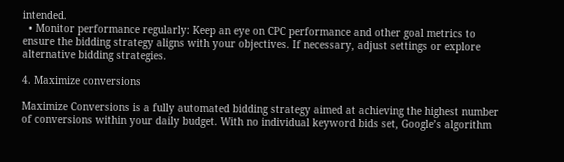intended.
  • Monitor performance regularly: Keep an eye on CPC performance and other goal metrics to ensure the bidding strategy aligns with your objectives. If necessary, adjust settings or explore alternative bidding strategies.

4. Maximize conversions

Maximize Conversions is a fully automated bidding strategy aimed at achieving the highest number of conversions within your daily budget. With no individual keyword bids set, Google’s algorithm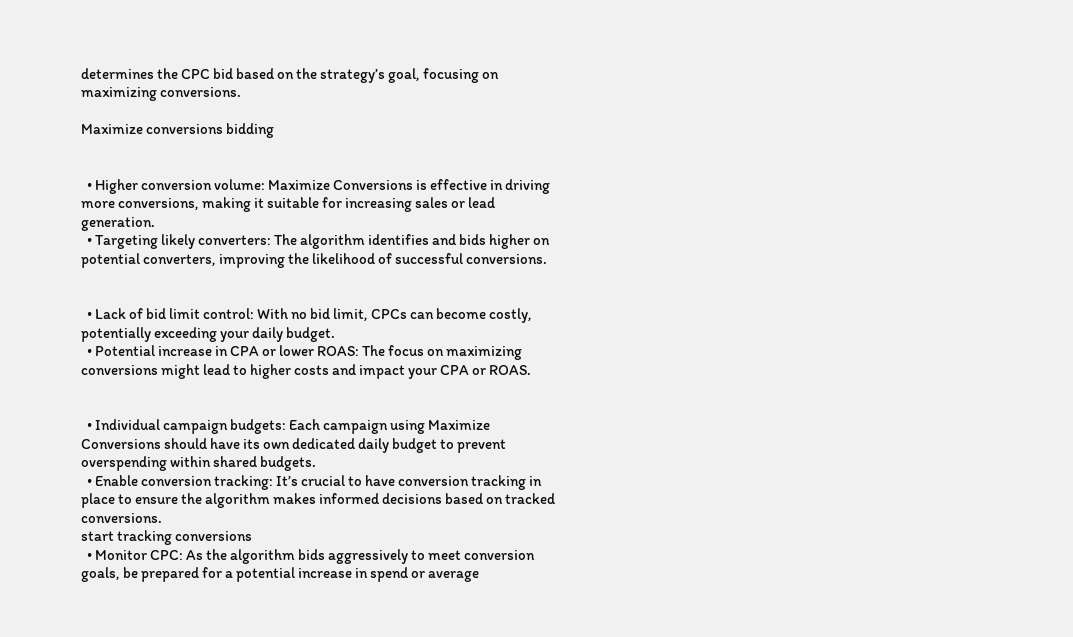determines the CPC bid based on the strategy’s goal, focusing on maximizing conversions.

Maximize conversions bidding


  • Higher conversion volume: Maximize Conversions is effective in driving more conversions, making it suitable for increasing sales or lead generation.
  • Targeting likely converters: The algorithm identifies and bids higher on potential converters, improving the likelihood of successful conversions.


  • Lack of bid limit control: With no bid limit, CPCs can become costly, potentially exceeding your daily budget.
  • Potential increase in CPA or lower ROAS: The focus on maximizing conversions might lead to higher costs and impact your CPA or ROAS.


  • Individual campaign budgets: Each campaign using Maximize Conversions should have its own dedicated daily budget to prevent overspending within shared budgets.
  • Enable conversion tracking: It’s crucial to have conversion tracking in place to ensure the algorithm makes informed decisions based on tracked conversions.
start tracking conversions
  • Monitor CPC: As the algorithm bids aggressively to meet conversion goals, be prepared for a potential increase in spend or average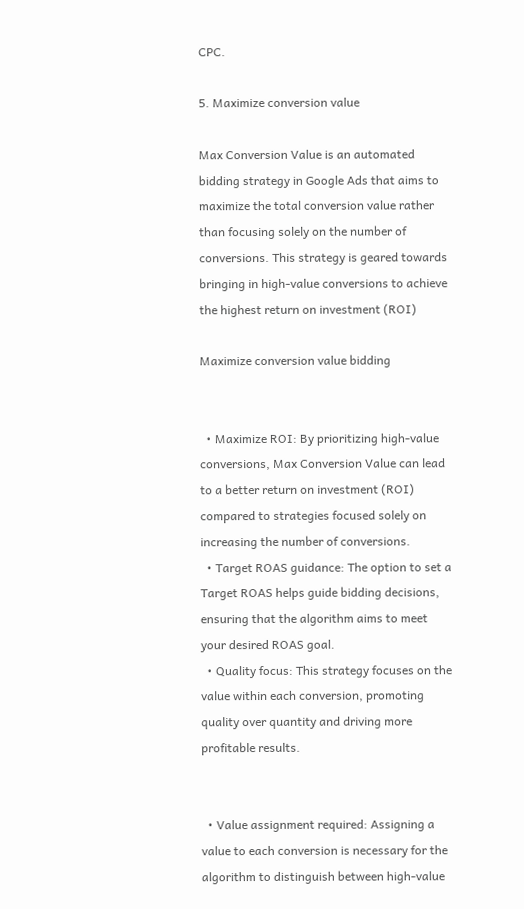CPC.

5. Maximize conversion value

Max Conversion Value is an automated bidding strategy in Google Ads that aims to maximize the total conversion value rather than focusing solely on the number of conversions. This strategy is geared towards bringing in high-value conversions to achieve the highest return on investment (ROI)

Maximize conversion value bidding


  • Maximize ROI: By prioritizing high-value conversions, Max Conversion Value can lead to a better return on investment (ROI) compared to strategies focused solely on increasing the number of conversions.
  • Target ROAS guidance: The option to set a Target ROAS helps guide bidding decisions, ensuring that the algorithm aims to meet your desired ROAS goal.
  • Quality focus: This strategy focuses on the value within each conversion, promoting quality over quantity and driving more profitable results.


  • Value assignment required: Assigning a value to each conversion is necessary for the algorithm to distinguish between high-value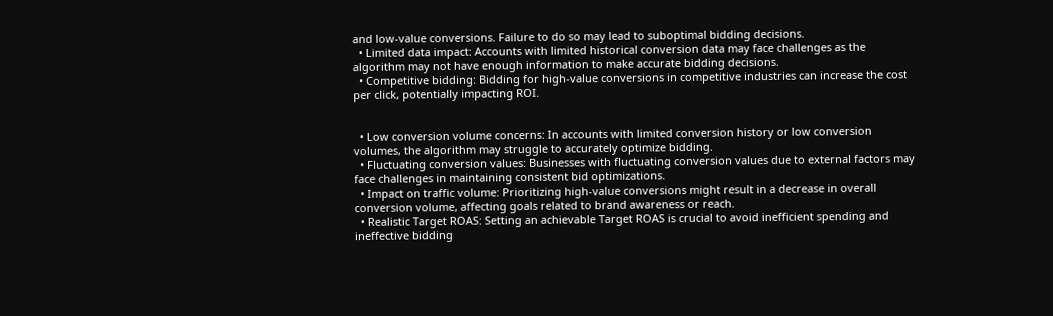and low-value conversions. Failure to do so may lead to suboptimal bidding decisions.
  • Limited data impact: Accounts with limited historical conversion data may face challenges as the algorithm may not have enough information to make accurate bidding decisions.
  • Competitive bidding: Bidding for high-value conversions in competitive industries can increase the cost per click, potentially impacting ROI.


  • Low conversion volume concerns: In accounts with limited conversion history or low conversion volumes, the algorithm may struggle to accurately optimize bidding.
  • Fluctuating conversion values: Businesses with fluctuating conversion values due to external factors may face challenges in maintaining consistent bid optimizations.
  • Impact on traffic volume: Prioritizing high-value conversions might result in a decrease in overall conversion volume, affecting goals related to brand awareness or reach.
  • Realistic Target ROAS: Setting an achievable Target ROAS is crucial to avoid inefficient spending and ineffective bidding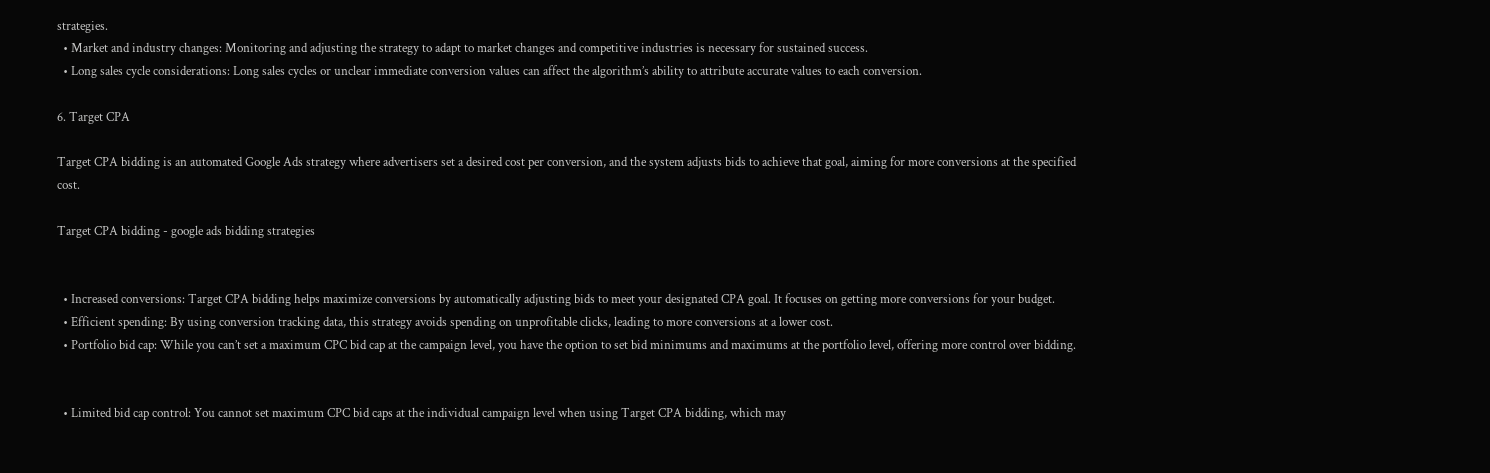strategies.
  • Market and industry changes: Monitoring and adjusting the strategy to adapt to market changes and competitive industries is necessary for sustained success.
  • Long sales cycle considerations: Long sales cycles or unclear immediate conversion values can affect the algorithm’s ability to attribute accurate values to each conversion.

6. Target CPA

Target CPA bidding is an automated Google Ads strategy where advertisers set a desired cost per conversion, and the system adjusts bids to achieve that goal, aiming for more conversions at the specified cost.

Target CPA bidding - google ads bidding strategies


  • Increased conversions: Target CPA bidding helps maximize conversions by automatically adjusting bids to meet your designated CPA goal. It focuses on getting more conversions for your budget.
  • Efficient spending: By using conversion tracking data, this strategy avoids spending on unprofitable clicks, leading to more conversions at a lower cost.
  • Portfolio bid cap: While you can’t set a maximum CPC bid cap at the campaign level, you have the option to set bid minimums and maximums at the portfolio level, offering more control over bidding.


  • Limited bid cap control: You cannot set maximum CPC bid caps at the individual campaign level when using Target CPA bidding, which may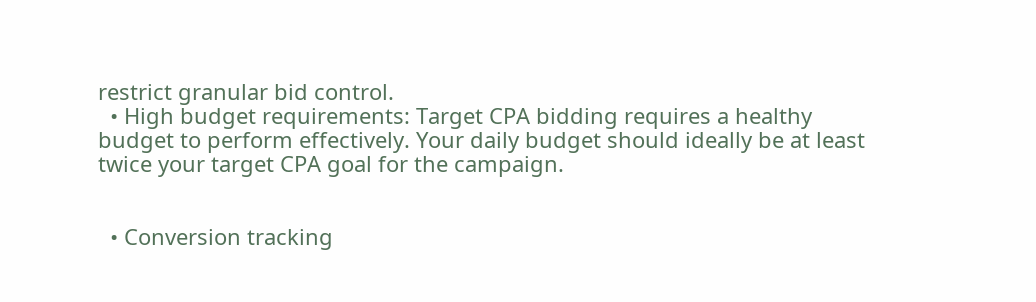restrict granular bid control.
  • High budget requirements: Target CPA bidding requires a healthy budget to perform effectively. Your daily budget should ideally be at least twice your target CPA goal for the campaign.


  • Conversion tracking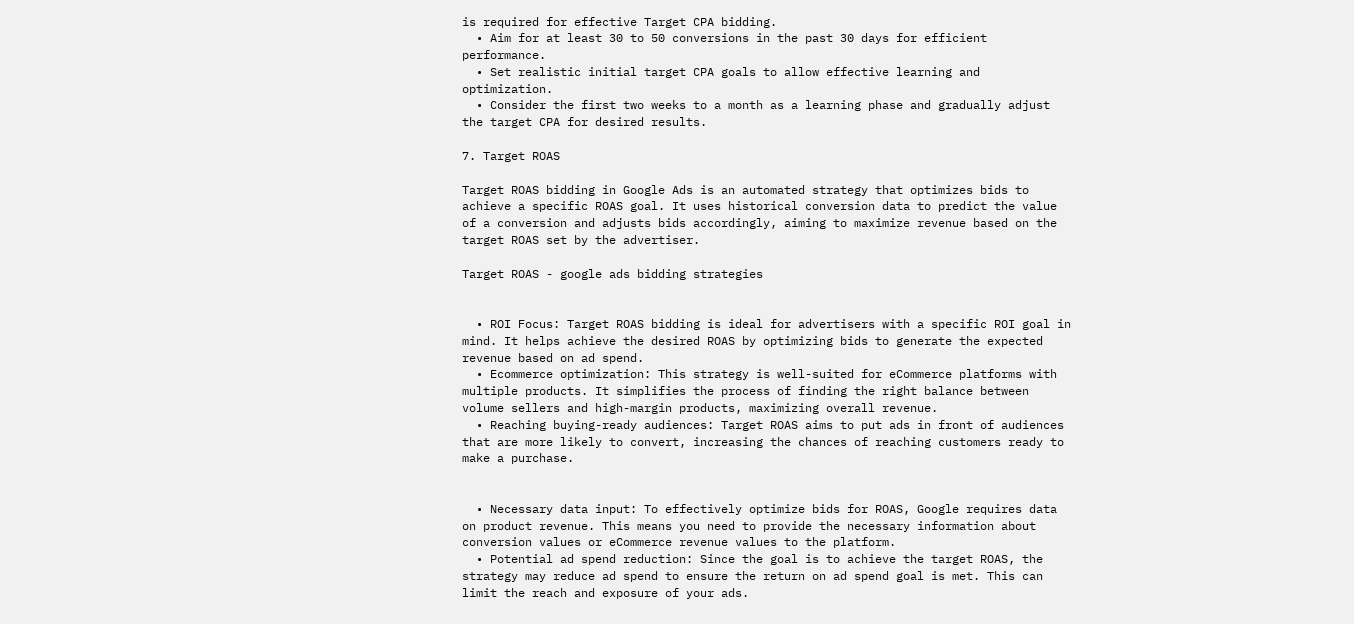is required for effective Target CPA bidding.
  • Aim for at least 30 to 50 conversions in the past 30 days for efficient performance.
  • Set realistic initial target CPA goals to allow effective learning and optimization.
  • Consider the first two weeks to a month as a learning phase and gradually adjust the target CPA for desired results.

7. Target ROAS

Target ROAS bidding in Google Ads is an automated strategy that optimizes bids to achieve a specific ROAS goal. It uses historical conversion data to predict the value of a conversion and adjusts bids accordingly, aiming to maximize revenue based on the target ROAS set by the advertiser.

Target ROAS - google ads bidding strategies


  • ROI Focus: Target ROAS bidding is ideal for advertisers with a specific ROI goal in mind. It helps achieve the desired ROAS by optimizing bids to generate the expected revenue based on ad spend.
  • Ecommerce optimization: This strategy is well-suited for eCommerce platforms with multiple products. It simplifies the process of finding the right balance between volume sellers and high-margin products, maximizing overall revenue.
  • Reaching buying-ready audiences: Target ROAS aims to put ads in front of audiences that are more likely to convert, increasing the chances of reaching customers ready to make a purchase.


  • Necessary data input: To effectively optimize bids for ROAS, Google requires data on product revenue. This means you need to provide the necessary information about conversion values or eCommerce revenue values to the platform.
  • Potential ad spend reduction: Since the goal is to achieve the target ROAS, the strategy may reduce ad spend to ensure the return on ad spend goal is met. This can limit the reach and exposure of your ads.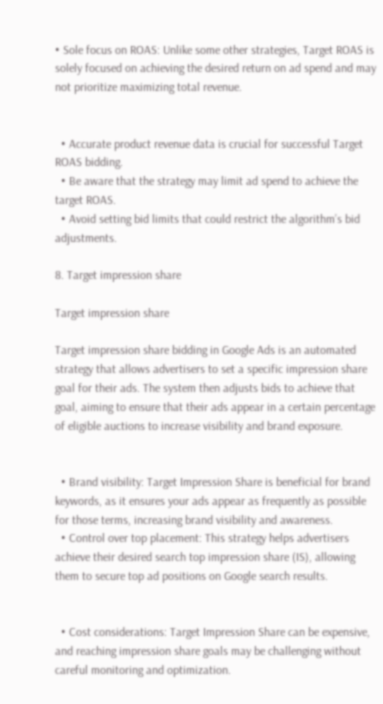• Sole focus on ROAS: Unlike some other strategies, Target ROAS is solely focused on achieving the desired return on ad spend and may not prioritize maximizing total revenue.


  • Accurate product revenue data is crucial for successful Target ROAS bidding.
  • Be aware that the strategy may limit ad spend to achieve the target ROAS.
  • Avoid setting bid limits that could restrict the algorithm’s bid adjustments.

8. Target impression share

Target impression share

Target impression share bidding in Google Ads is an automated strategy that allows advertisers to set a specific impression share goal for their ads. The system then adjusts bids to achieve that goal, aiming to ensure that their ads appear in a certain percentage of eligible auctions to increase visibility and brand exposure.


  • Brand visibility: Target Impression Share is beneficial for brand keywords, as it ensures your ads appear as frequently as possible for those terms, increasing brand visibility and awareness.
  • Control over top placement: This strategy helps advertisers achieve their desired search top impression share (IS), allowing them to secure top ad positions on Google search results.


  • Cost considerations: Target Impression Share can be expensive, and reaching impression share goals may be challenging without careful monitoring and optimization.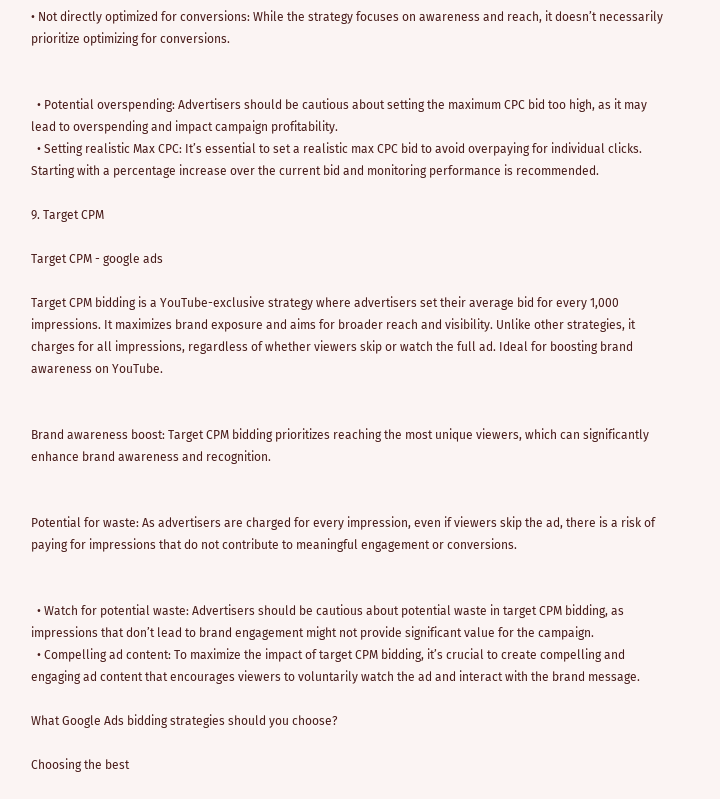• Not directly optimized for conversions: While the strategy focuses on awareness and reach, it doesn’t necessarily prioritize optimizing for conversions.


  • Potential overspending: Advertisers should be cautious about setting the maximum CPC bid too high, as it may lead to overspending and impact campaign profitability.
  • Setting realistic Max CPC: It’s essential to set a realistic max CPC bid to avoid overpaying for individual clicks. Starting with a percentage increase over the current bid and monitoring performance is recommended.

9. Target CPM

Target CPM - google ads

Target CPM bidding is a YouTube-exclusive strategy where advertisers set their average bid for every 1,000 impressions. It maximizes brand exposure and aims for broader reach and visibility. Unlike other strategies, it charges for all impressions, regardless of whether viewers skip or watch the full ad. Ideal for boosting brand awareness on YouTube.


Brand awareness boost: Target CPM bidding prioritizes reaching the most unique viewers, which can significantly enhance brand awareness and recognition.


Potential for waste: As advertisers are charged for every impression, even if viewers skip the ad, there is a risk of paying for impressions that do not contribute to meaningful engagement or conversions.


  • Watch for potential waste: Advertisers should be cautious about potential waste in target CPM bidding, as impressions that don’t lead to brand engagement might not provide significant value for the campaign.
  • Compelling ad content: To maximize the impact of target CPM bidding, it’s crucial to create compelling and engaging ad content that encourages viewers to voluntarily watch the ad and interact with the brand message.

What Google Ads bidding strategies should you choose?

Choosing the best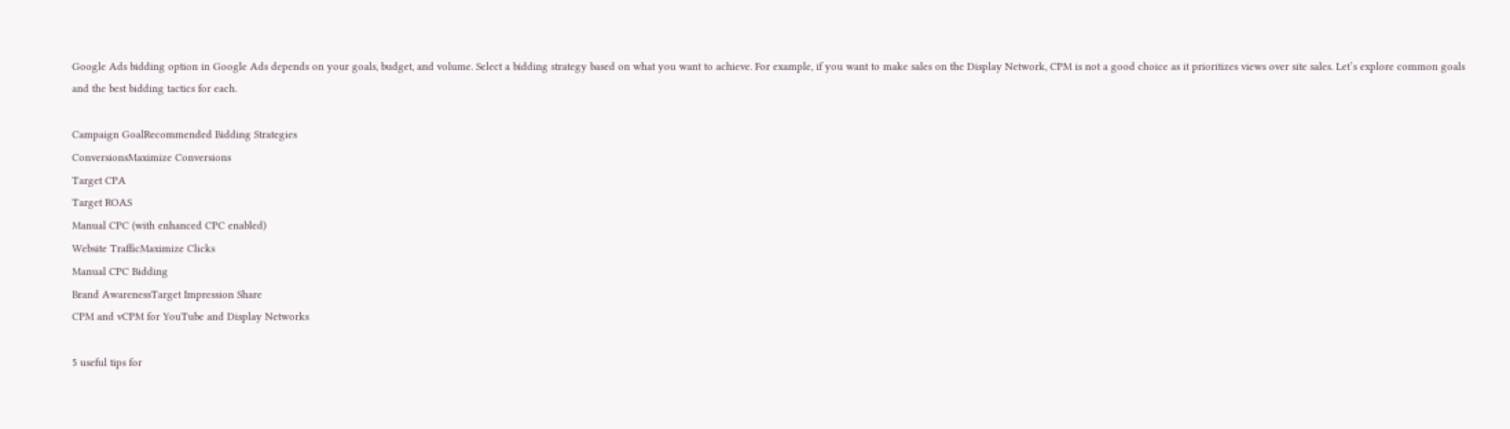Google Ads bidding option in Google Ads depends on your goals, budget, and volume. Select a bidding strategy based on what you want to achieve. For example, if you want to make sales on the Display Network, CPM is not a good choice as it prioritizes views over site sales. Let’s explore common goals and the best bidding tactics for each.

Campaign GoalRecommended Bidding Strategies
ConversionsMaximize Conversions
Target CPA
Target ROAS
Manual CPC (with enhanced CPC enabled)
Website TrafficMaximize Clicks
Manual CPC Bidding
Brand AwarenessTarget Impression Share
CPM and vCPM for YouTube and Display Networks

5 useful tips for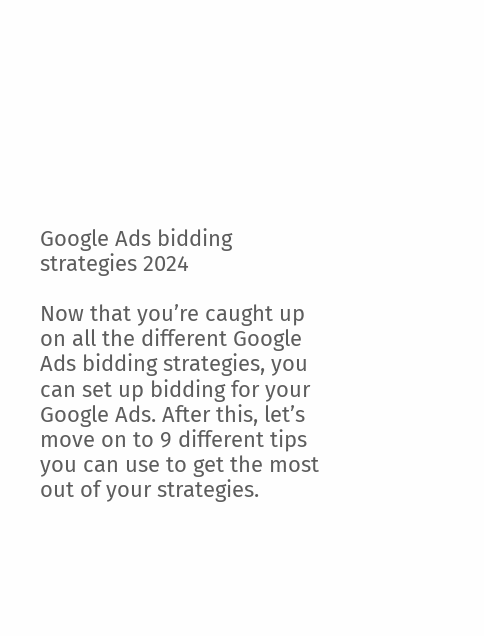Google Ads bidding strategies 2024

Now that you’re caught up on all the different Google Ads bidding strategies, you can set up bidding for your Google Ads. After this, let’s move on to 9 different tips you can use to get the most out of your strategies.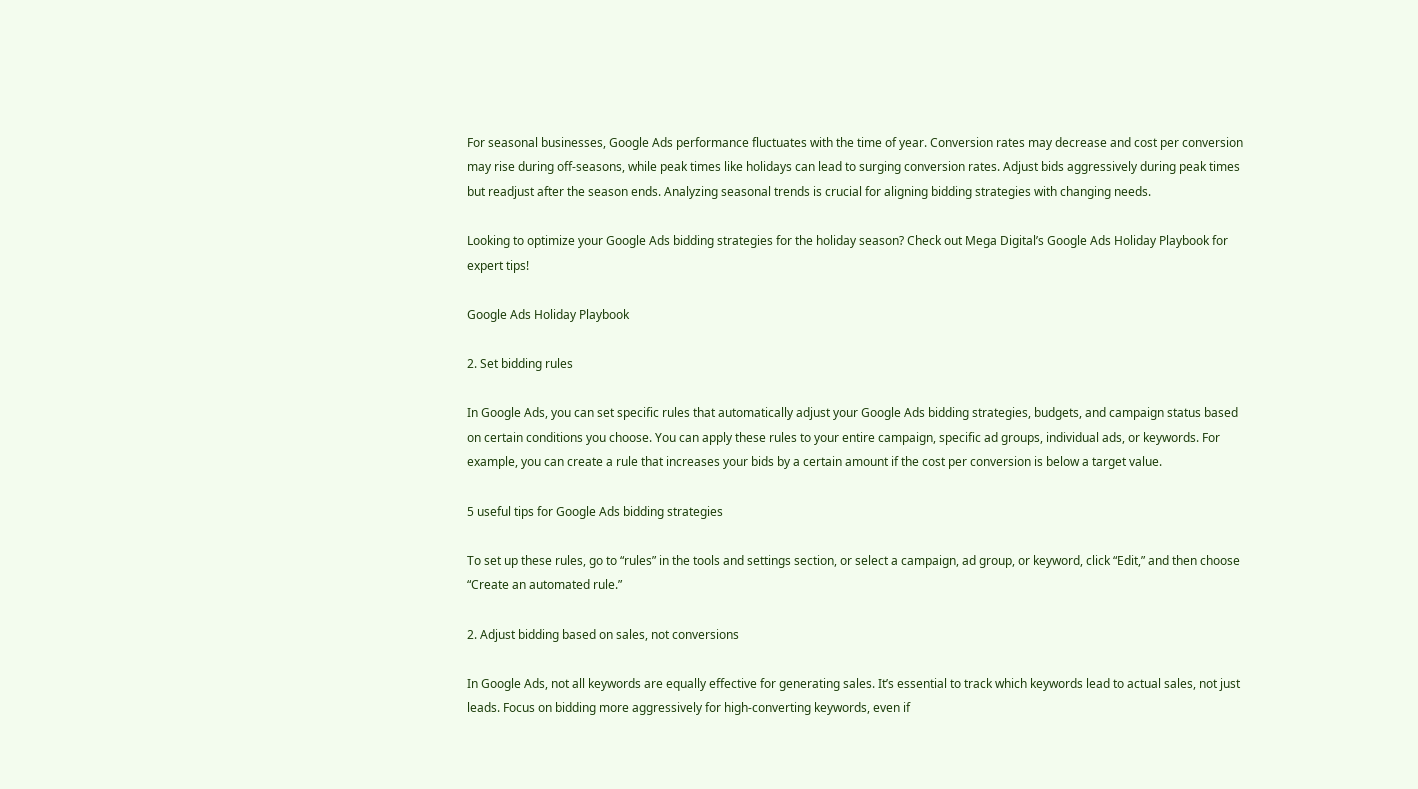For seasonal businesses, Google Ads performance fluctuates with the time of year. Conversion rates may decrease and cost per conversion may rise during off-seasons, while peak times like holidays can lead to surging conversion rates. Adjust bids aggressively during peak times but readjust after the season ends. Analyzing seasonal trends is crucial for aligning bidding strategies with changing needs.

Looking to optimize your Google Ads bidding strategies for the holiday season? Check out Mega Digital’s Google Ads Holiday Playbook for expert tips!

Google Ads Holiday Playbook

2. Set bidding rules

In Google Ads, you can set specific rules that automatically adjust your Google Ads bidding strategies, budgets, and campaign status based on certain conditions you choose. You can apply these rules to your entire campaign, specific ad groups, individual ads, or keywords. For example, you can create a rule that increases your bids by a certain amount if the cost per conversion is below a target value.

5 useful tips for Google Ads bidding strategies

To set up these rules, go to “rules” in the tools and settings section, or select a campaign, ad group, or keyword, click “Edit,” and then choose “Create an automated rule.”

2. Adjust bidding based on sales, not conversions

In Google Ads, not all keywords are equally effective for generating sales. It’s essential to track which keywords lead to actual sales, not just leads. Focus on bidding more aggressively for high-converting keywords, even if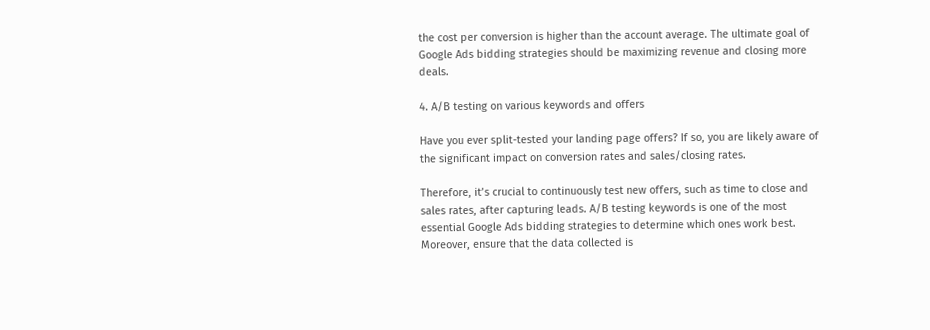the cost per conversion is higher than the account average. The ultimate goal of Google Ads bidding strategies should be maximizing revenue and closing more deals.

4. A/B testing on various keywords and offers

Have you ever split-tested your landing page offers? If so, you are likely aware of the significant impact on conversion rates and sales/closing rates.

Therefore, it’s crucial to continuously test new offers, such as time to close and sales rates, after capturing leads. A/B testing keywords is one of the most essential Google Ads bidding strategies to determine which ones work best. Moreover, ensure that the data collected is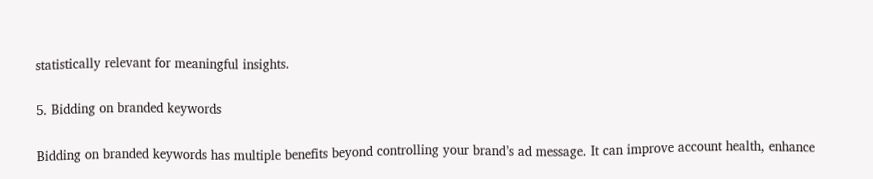statistically relevant for meaningful insights.

5. Bidding on branded keywords

Bidding on branded keywords has multiple benefits beyond controlling your brand’s ad message. It can improve account health, enhance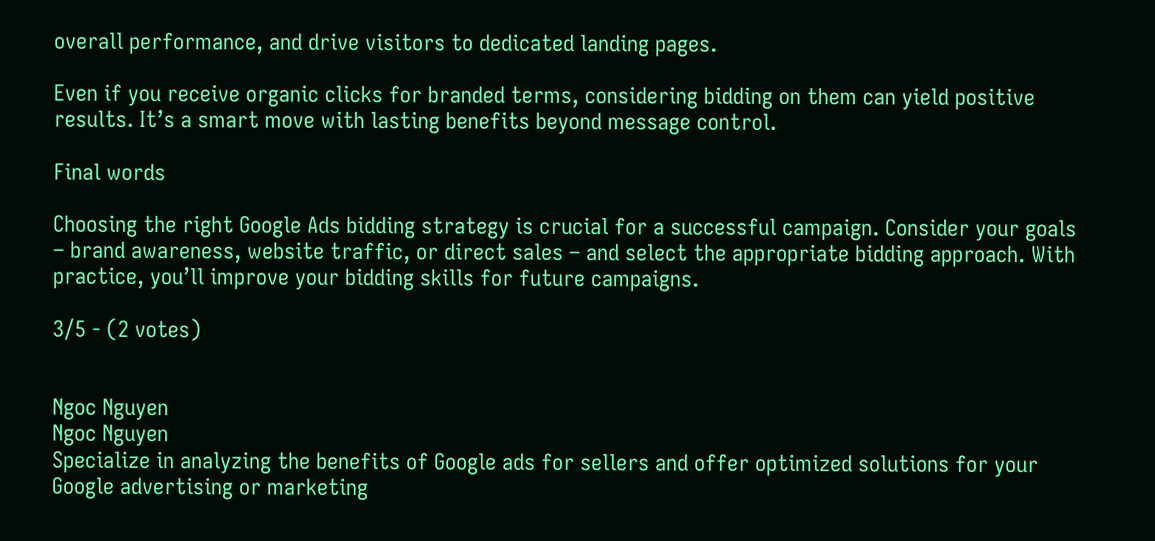overall performance, and drive visitors to dedicated landing pages.

Even if you receive organic clicks for branded terms, considering bidding on them can yield positive results. It’s a smart move with lasting benefits beyond message control.

Final words

Choosing the right Google Ads bidding strategy is crucial for a successful campaign. Consider your goals – brand awareness, website traffic, or direct sales – and select the appropriate bidding approach. With practice, you’ll improve your bidding skills for future campaigns.

3/5 - (2 votes)


Ngoc Nguyen
Ngoc Nguyen
Specialize in analyzing the benefits of Google ads for sellers and offer optimized solutions for your Google advertising or marketing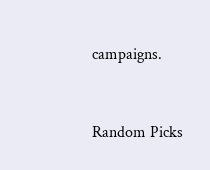campaigns.


Random Picks